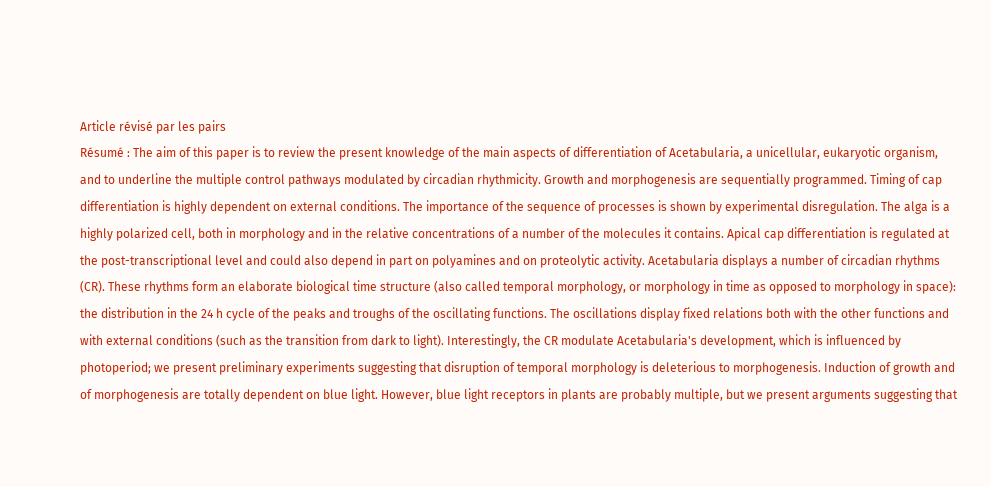Article révisé par les pairs
Résumé : The aim of this paper is to review the present knowledge of the main aspects of differentiation of Acetabularia, a unicellular, eukaryotic organism, and to underline the multiple control pathways modulated by circadian rhythmicity. Growth and morphogenesis are sequentially programmed. Timing of cap differentiation is highly dependent on external conditions. The importance of the sequence of processes is shown by experimental disregulation. The alga is a highly polarized cell, both in morphology and in the relative concentrations of a number of the molecules it contains. Apical cap differentiation is regulated at the post-transcriptional level and could also depend in part on polyamines and on proteolytic activity. Acetabularia displays a number of circadian rhythms (CR). These rhythms form an elaborate biological time structure (also called temporal morphology, or morphology in time as opposed to morphology in space): the distribution in the 24 h cycle of the peaks and troughs of the oscillating functions. The oscillations display fixed relations both with the other functions and with external conditions (such as the transition from dark to light). Interestingly, the CR modulate Acetabularia's development, which is influenced by photoperiod; we present preliminary experiments suggesting that disruption of temporal morphology is deleterious to morphogenesis. Induction of growth and of morphogenesis are totally dependent on blue light. However, blue light receptors in plants are probably multiple, but we present arguments suggesting that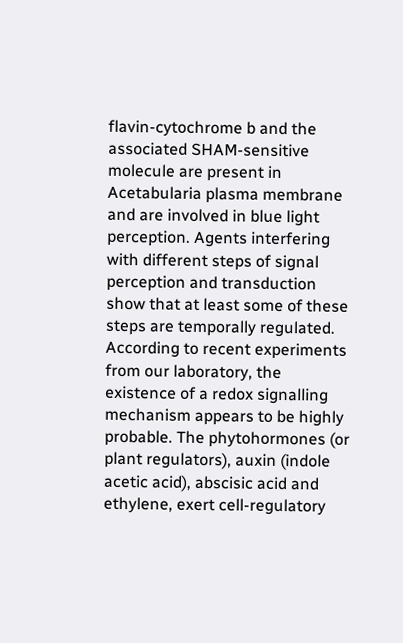flavin-cytochrome b and the associated SHAM-sensitive molecule are present in Acetabularia plasma membrane and are involved in blue light perception. Agents interfering with different steps of signal perception and transduction show that at least some of these steps are temporally regulated. According to recent experiments from our laboratory, the existence of a redox signalling mechanism appears to be highly probable. The phytohormones (or plant regulators), auxin (indole acetic acid), abscisic acid and ethylene, exert cell-regulatory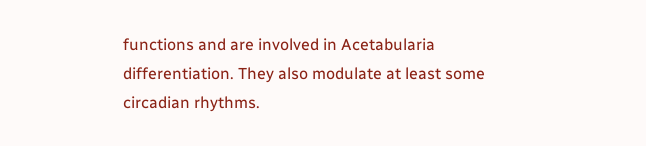functions and are involved in Acetabularia differentiation. They also modulate at least some circadian rhythms.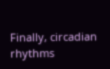Finally, circadian rhythms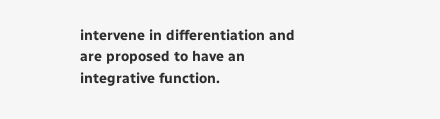intervene in differentiation and are proposed to have an integrative function.